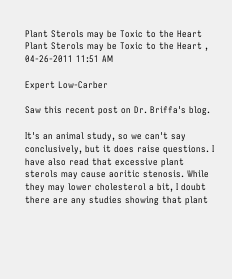Plant Sterols may be Toxic to the Heart
Plant Sterols may be Toxic to the Heart , 04-26-2011 11:51 AM

Expert Low-Carber

Saw this recent post on Dr. Briffa's blog.

It's an animal study, so we can't say conclusively, but it does raise questions. I have also read that excessive plant sterols may cause aoritic stenosis. While they may lower cholesterol a bit, I doubt there are any studies showing that plant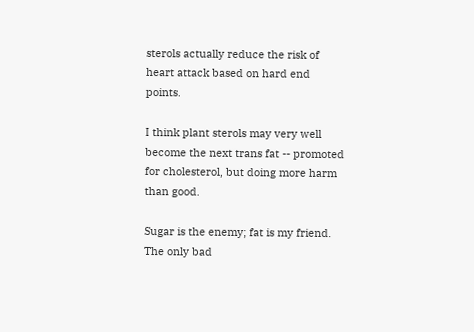sterols actually reduce the risk of heart attack based on hard end points.

I think plant sterols may very well become the next trans fat -- promoted for cholesterol, but doing more harm than good.

Sugar is the enemy; fat is my friend. The only bad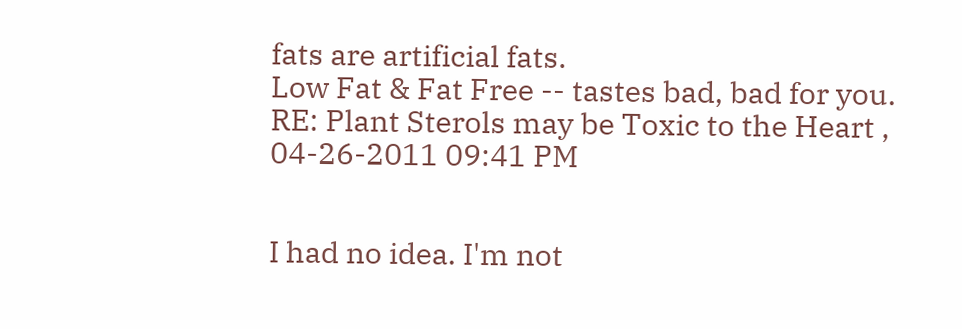fats are artificial fats.
Low Fat & Fat Free -- tastes bad, bad for you.
RE: Plant Sterols may be Toxic to the Heart , 04-26-2011 09:41 PM


I had no idea. I'm not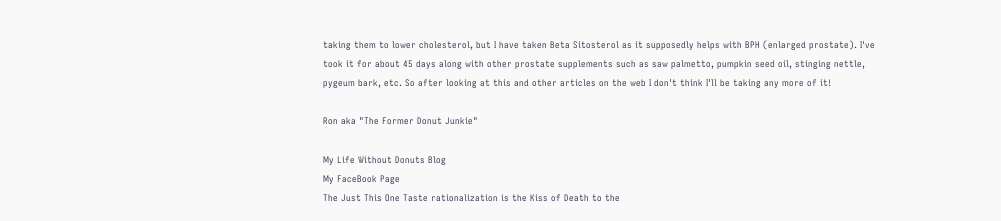taking them to lower cholesterol, but I have taken Beta Sitosterol as it supposedly helps with BPH (enlarged prostate). I've took it for about 45 days along with other prostate supplements such as saw palmetto, pumpkin seed oil, stinging nettle, pygeum bark, etc. So after looking at this and other articles on the web I don't think I'll be taking any more of it!

Ron aka "The Former Donut Junkie"

My Life Without Donuts Blog
My FaceBook Page
The Just This One Taste rationalization is the Kiss of Death to the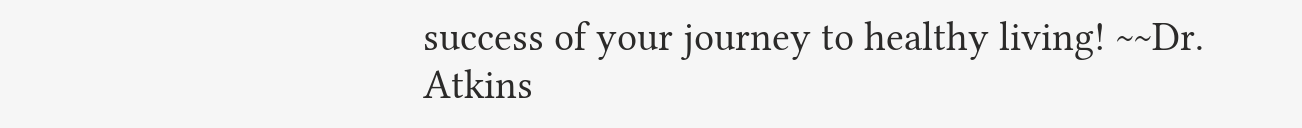success of your journey to healthy living! ~~Dr. Atkins